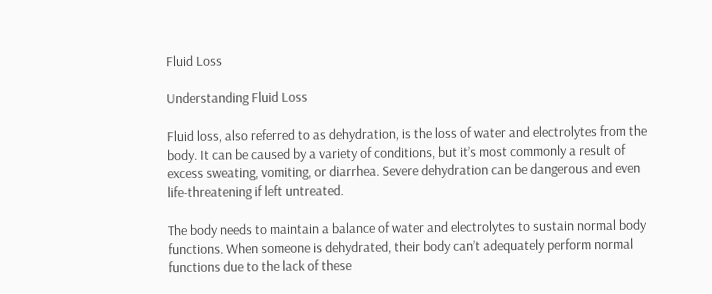Fluid Loss

Understanding Fluid Loss

Fluid loss, also referred to as dehydration, is the loss of water and electrolytes from the body. It can be caused by a variety of conditions, but it’s most commonly a result of excess sweating, vomiting, or diarrhea. Severe dehydration can be dangerous and even life-threatening if left untreated.

The body needs to maintain a balance of water and electrolytes to sustain normal body functions. When someone is dehydrated, their body can’t adequately perform normal functions due to the lack of these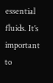essential fluids. It’s important to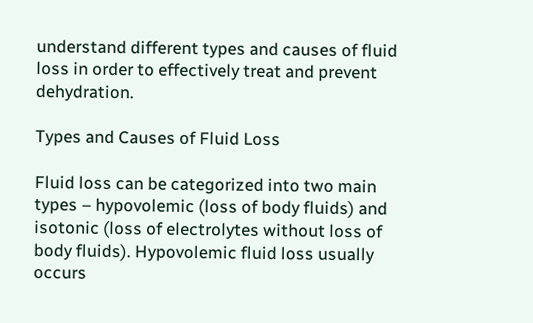understand different types and causes of fluid loss in order to effectively treat and prevent dehydration.

Types and Causes of Fluid Loss

Fluid loss can be categorized into two main types – hypovolemic (loss of body fluids) and isotonic (loss of electrolytes without loss of body fluids). Hypovolemic fluid loss usually occurs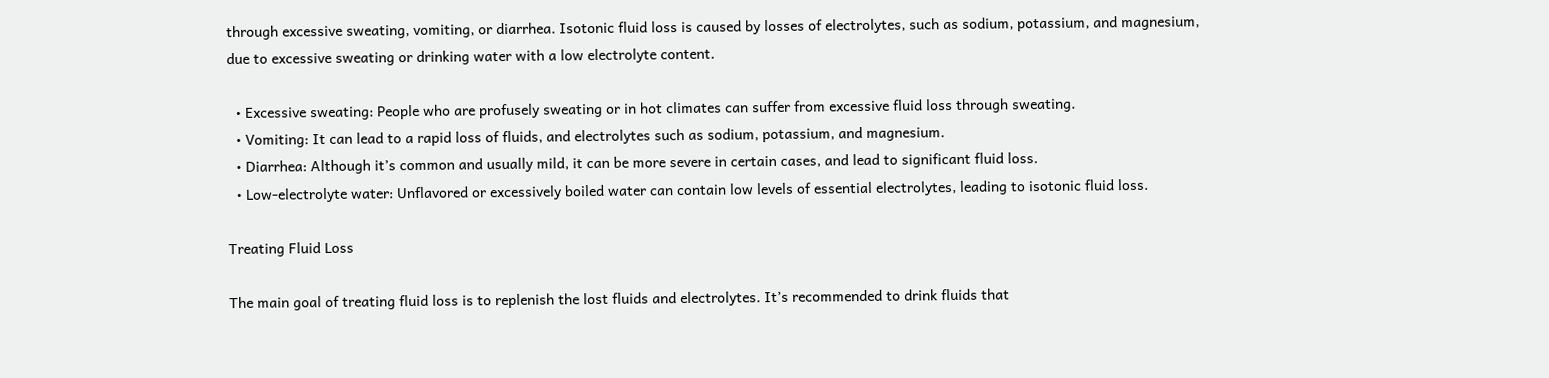through excessive sweating, vomiting, or diarrhea. Isotonic fluid loss is caused by losses of electrolytes, such as sodium, potassium, and magnesium, due to excessive sweating or drinking water with a low electrolyte content.

  • Excessive sweating: People who are profusely sweating or in hot climates can suffer from excessive fluid loss through sweating.
  • Vomiting: It can lead to a rapid loss of fluids, and electrolytes such as sodium, potassium, and magnesium.
  • Diarrhea: Although it’s common and usually mild, it can be more severe in certain cases, and lead to significant fluid loss.
  • Low-electrolyte water: Unflavored or excessively boiled water can contain low levels of essential electrolytes, leading to isotonic fluid loss.

Treating Fluid Loss

The main goal of treating fluid loss is to replenish the lost fluids and electrolytes. It’s recommended to drink fluids that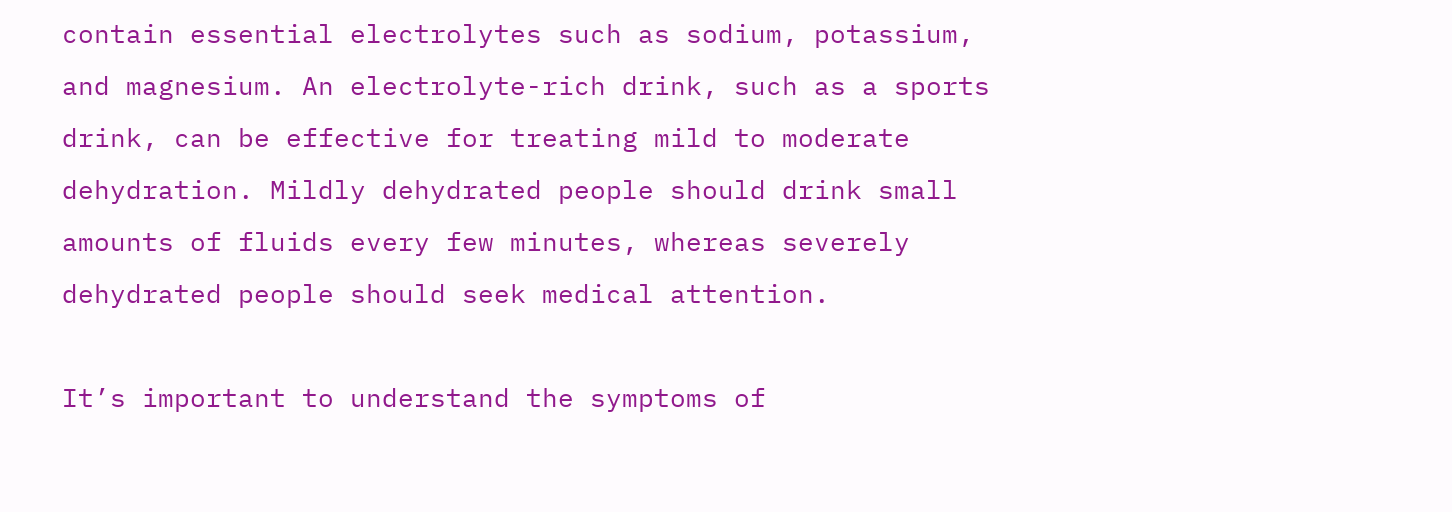contain essential electrolytes such as sodium, potassium, and magnesium. An electrolyte-rich drink, such as a sports drink, can be effective for treating mild to moderate dehydration. Mildly dehydrated people should drink small amounts of fluids every few minutes, whereas severely dehydrated people should seek medical attention.

It’s important to understand the symptoms of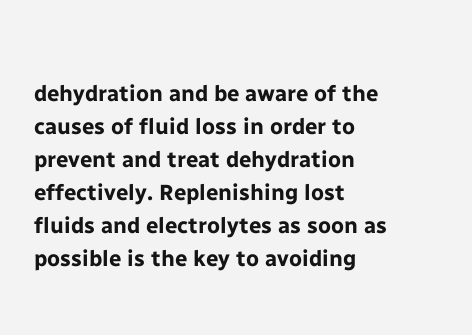dehydration and be aware of the causes of fluid loss in order to prevent and treat dehydration effectively. Replenishing lost fluids and electrolytes as soon as possible is the key to avoiding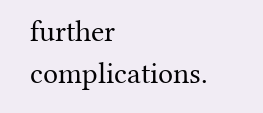further complications.